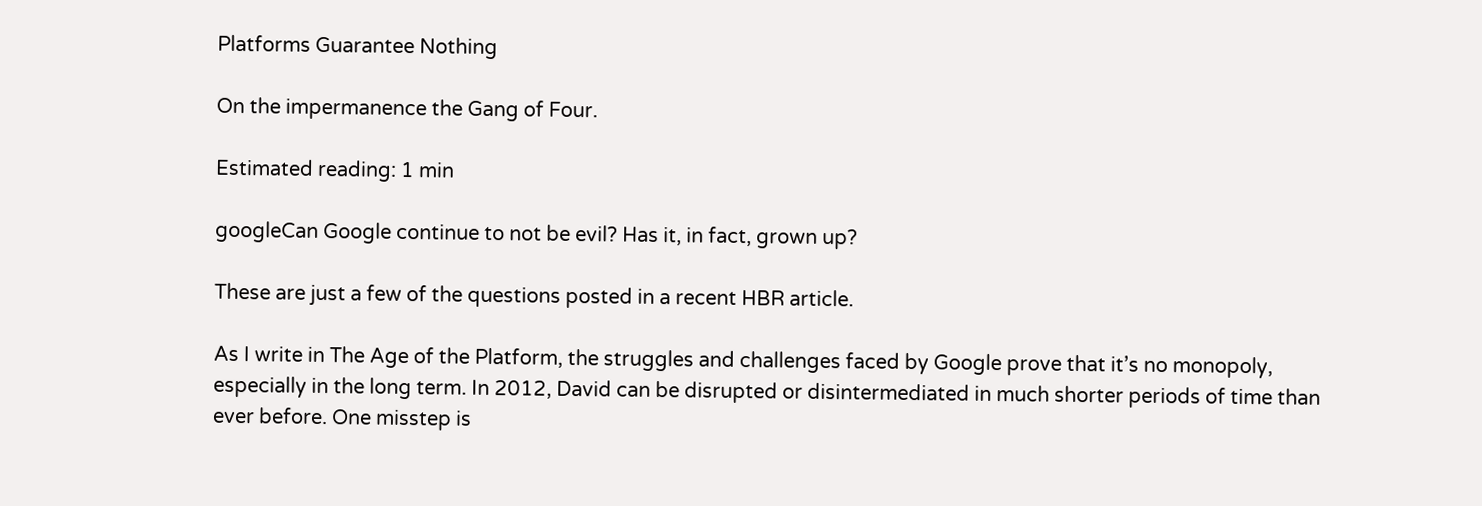Platforms Guarantee Nothing

On the impermanence the Gang of Four.

Estimated reading: 1 min

googleCan Google continue to not be evil? Has it, in fact, grown up?

These are just a few of the questions posted in a recent HBR article.

As I write in The Age of the Platform, the struggles and challenges faced by Google prove that it’s no monopoly, especially in the long term. In 2012, David can be disrupted or disintermediated in much shorter periods of time than ever before. One misstep is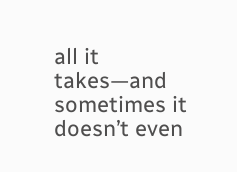all it takes—and sometimes it doesn’t even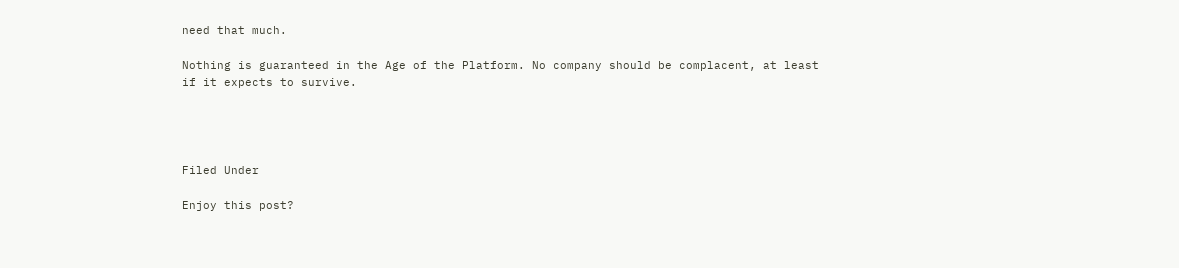need that much.

Nothing is guaranteed in the Age of the Platform. No company should be complacent, at least if it expects to survive.




Filed Under

Enjoy this post?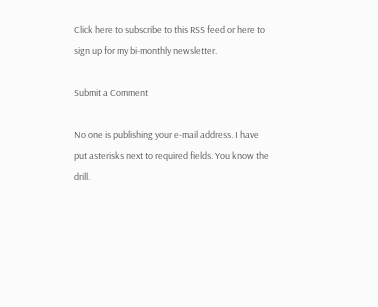Click here to subscribe to this RSS feed or here to sign up for my bi-monthly newsletter.

Submit a Comment

No one is publishing your e-mail address. I have put asterisks next to required fields. You know the drill.